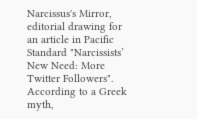Narcissus's Mirror, editorial drawing for an article in Pacific Standard "Narcissists’ New Need: More Twitter Followers".
According to a Greek myth,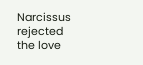Narcissus rejected the love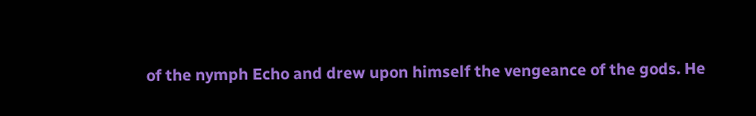of the nymph Echo and drew upon himself the vengeance of the gods. He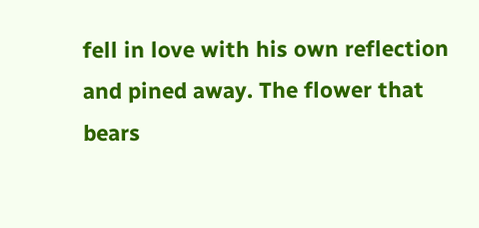fell in love with his own reflection and pined away. The flower that bears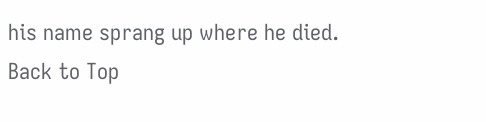his name sprang up where he died.
Back to Top